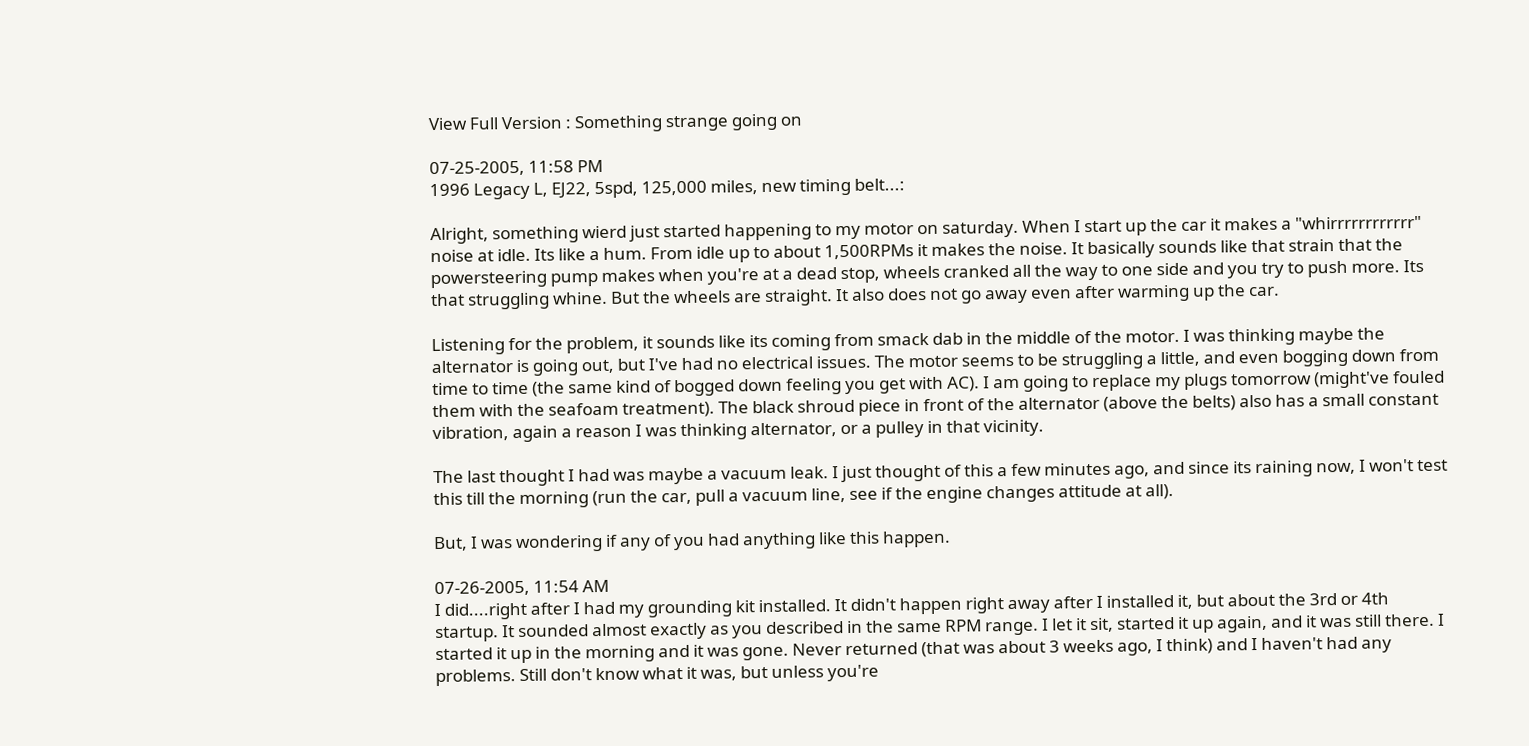View Full Version : Something strange going on

07-25-2005, 11:58 PM
1996 Legacy L, EJ22, 5spd, 125,000 miles, new timing belt...:

Alright, something wierd just started happening to my motor on saturday. When I start up the car it makes a "whirrrrrrrrrrrr" noise at idle. Its like a hum. From idle up to about 1,500RPMs it makes the noise. It basically sounds like that strain that the powersteering pump makes when you're at a dead stop, wheels cranked all the way to one side and you try to push more. Its that struggling whine. But the wheels are straight. It also does not go away even after warming up the car.

Listening for the problem, it sounds like its coming from smack dab in the middle of the motor. I was thinking maybe the alternator is going out, but I've had no electrical issues. The motor seems to be struggling a little, and even bogging down from time to time (the same kind of bogged down feeling you get with AC). I am going to replace my plugs tomorrow (might've fouled them with the seafoam treatment). The black shroud piece in front of the alternator (above the belts) also has a small constant vibration, again a reason I was thinking alternator, or a pulley in that vicinity.

The last thought I had was maybe a vacuum leak. I just thought of this a few minutes ago, and since its raining now, I won't test this till the morning (run the car, pull a vacuum line, see if the engine changes attitude at all).

But, I was wondering if any of you had anything like this happen.

07-26-2005, 11:54 AM
I did....right after I had my grounding kit installed. It didn't happen right away after I installed it, but about the 3rd or 4th startup. It sounded almost exactly as you described in the same RPM range. I let it sit, started it up again, and it was still there. I started it up in the morning and it was gone. Never returned (that was about 3 weeks ago, I think) and I haven't had any problems. Still don't know what it was, but unless you're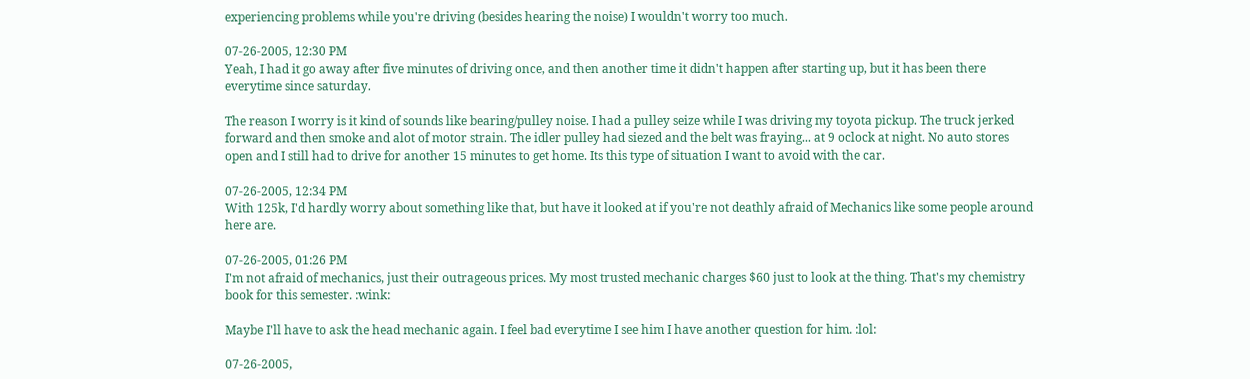experiencing problems while you're driving (besides hearing the noise) I wouldn't worry too much.

07-26-2005, 12:30 PM
Yeah, I had it go away after five minutes of driving once, and then another time it didn't happen after starting up, but it has been there everytime since saturday.

The reason I worry is it kind of sounds like bearing/pulley noise. I had a pulley seize while I was driving my toyota pickup. The truck jerked forward and then smoke and alot of motor strain. The idler pulley had siezed and the belt was fraying... at 9 oclock at night. No auto stores open and I still had to drive for another 15 minutes to get home. Its this type of situation I want to avoid with the car.

07-26-2005, 12:34 PM
With 125k, I'd hardly worry about something like that, but have it looked at if you're not deathly afraid of Mechanics like some people around here are.

07-26-2005, 01:26 PM
I'm not afraid of mechanics, just their outrageous prices. My most trusted mechanic charges $60 just to look at the thing. That's my chemistry book for this semester. :wink:

Maybe I'll have to ask the head mechanic again. I feel bad everytime I see him I have another question for him. :lol:

07-26-2005,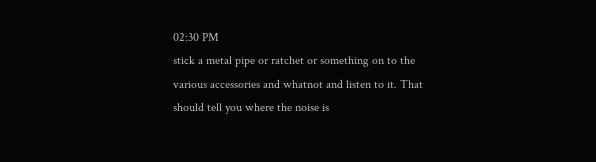02:30 PM
stick a metal pipe or ratchet or something on to the various accessories and whatnot and listen to it. That should tell you where the noise is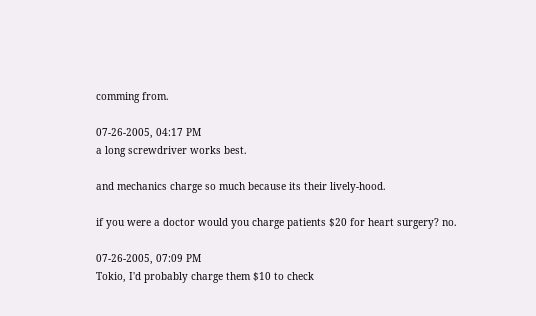comming from.

07-26-2005, 04:17 PM
a long screwdriver works best.

and mechanics charge so much because its their lively-hood.

if you were a doctor would you charge patients $20 for heart surgery? no.

07-26-2005, 07:09 PM
Tokio, I'd probably charge them $10 to check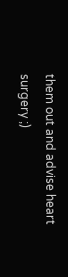them out and advise heart surgery ;)